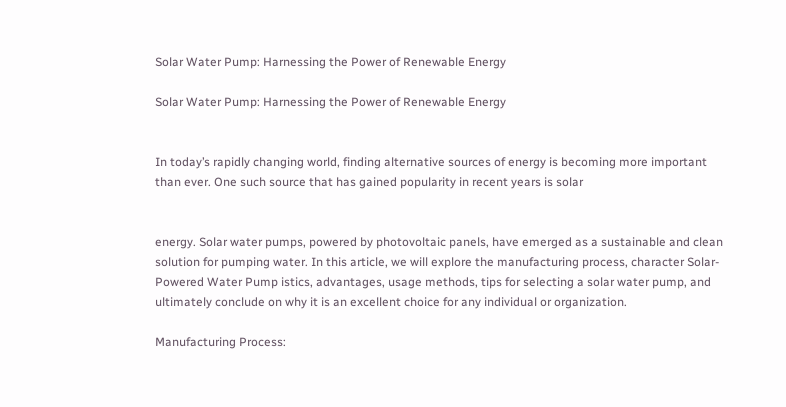Solar Water Pump: Harnessing the Power of Renewable Energy

Solar Water Pump: Harnessing the Power of Renewable Energy


In today’s rapidly changing world, finding alternative sources of energy is becoming more important than ever. One such source that has gained popularity in recent years is solar


energy. Solar water pumps, powered by photovoltaic panels, have emerged as a sustainable and clean solution for pumping water. In this article, we will explore the manufacturing process, character Solar-Powered Water Pump istics, advantages, usage methods, tips for selecting a solar water pump, and ultimately conclude on why it is an excellent choice for any individual or organization.

Manufacturing Process: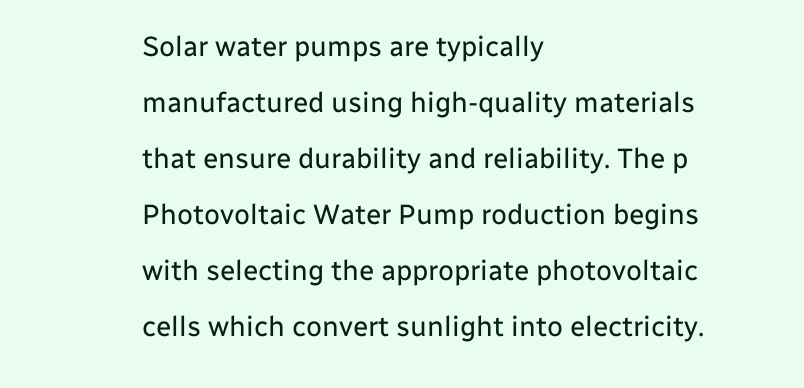Solar water pumps are typically manufactured using high-quality materials that ensure durability and reliability. The p Photovoltaic Water Pump roduction begins with selecting the appropriate photovoltaic cells which convert sunlight into electricity.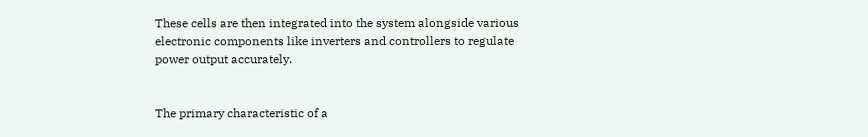These cells are then integrated into the system alongside various electronic components like inverters and controllers to regulate power output accurately.


The primary characteristic of a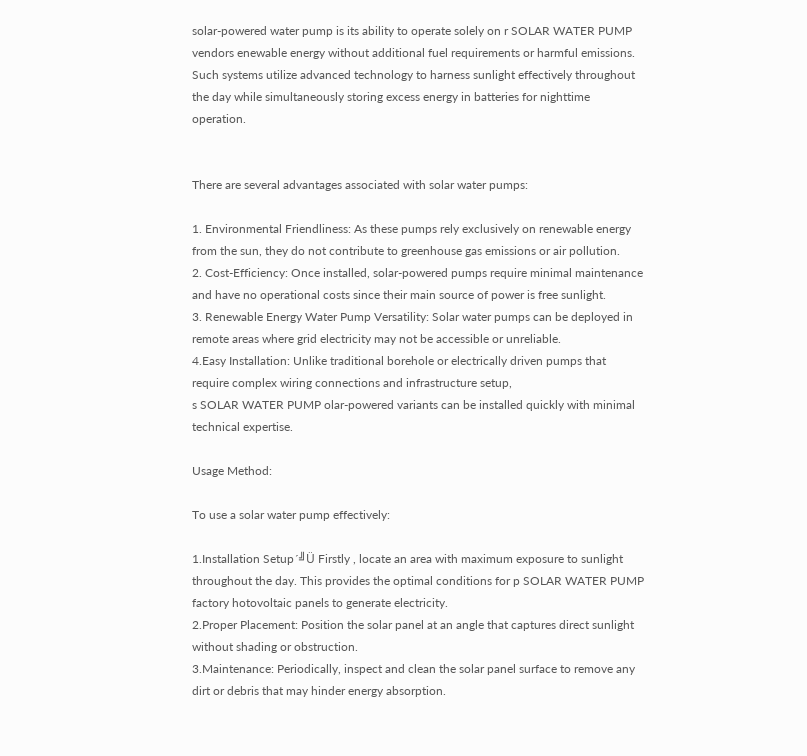solar-powered water pump is its ability to operate solely on r SOLAR WATER PUMP vendors enewable energy without additional fuel requirements or harmful emissions. Such systems utilize advanced technology to harness sunlight effectively throughout the day while simultaneously storing excess energy in batteries for nighttime operation.


There are several advantages associated with solar water pumps:

1. Environmental Friendliness: As these pumps rely exclusively on renewable energy from the sun, they do not contribute to greenhouse gas emissions or air pollution.
2. Cost-Efficiency: Once installed, solar-powered pumps require minimal maintenance and have no operational costs since their main source of power is free sunlight.
3. Renewable Energy Water Pump Versatility: Solar water pumps can be deployed in remote areas where grid electricity may not be accessible or unreliable.
4.Easy Installation: Unlike traditional borehole or electrically driven pumps that require complex wiring connections and infrastructure setup,
s SOLAR WATER PUMP olar-powered variants can be installed quickly with minimal technical expertise.

Usage Method:

To use a solar water pump effectively:

1.Installation Setup´╝Ü Firstly , locate an area with maximum exposure to sunlight throughout the day. This provides the optimal conditions for p SOLAR WATER PUMP factory hotovoltaic panels to generate electricity.
2.Proper Placement: Position the solar panel at an angle that captures direct sunlight without shading or obstruction.
3.Maintenance: Periodically, inspect and clean the solar panel surface to remove any dirt or debris that may hinder energy absorption.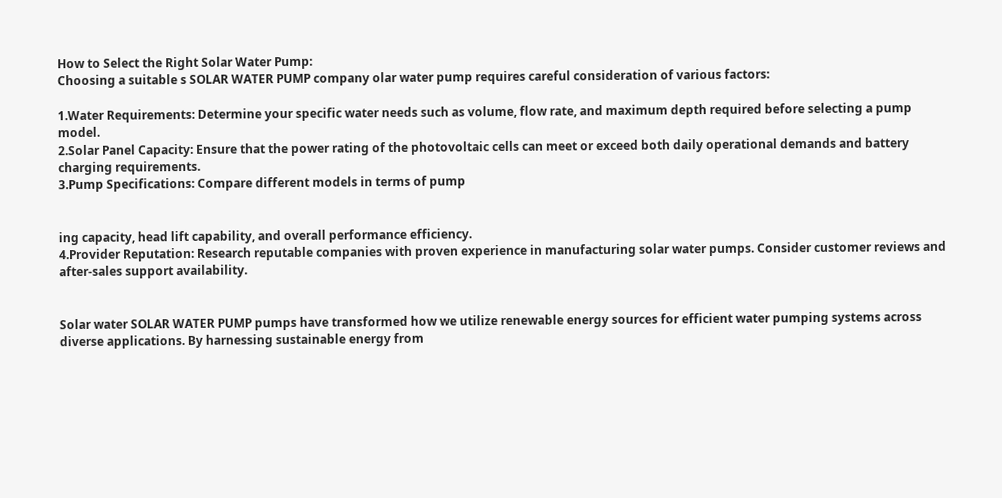How to Select the Right Solar Water Pump:
Choosing a suitable s SOLAR WATER PUMP company olar water pump requires careful consideration of various factors:

1.Water Requirements: Determine your specific water needs such as volume, flow rate, and maximum depth required before selecting a pump model.
2.Solar Panel Capacity: Ensure that the power rating of the photovoltaic cells can meet or exceed both daily operational demands and battery charging requirements.
3.Pump Specifications: Compare different models in terms of pump


ing capacity, head lift capability, and overall performance efficiency.
4.Provider Reputation: Research reputable companies with proven experience in manufacturing solar water pumps. Consider customer reviews and after-sales support availability.


Solar water SOLAR WATER PUMP pumps have transformed how we utilize renewable energy sources for efficient water pumping systems across diverse applications. By harnessing sustainable energy from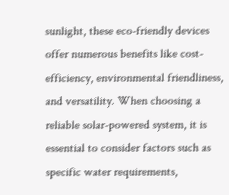sunlight, these eco-friendly devices offer numerous benefits like cost-efficiency, environmental friendliness, and versatility. When choosing a reliable solar-powered system, it is essential to consider factors such as specific water requirements,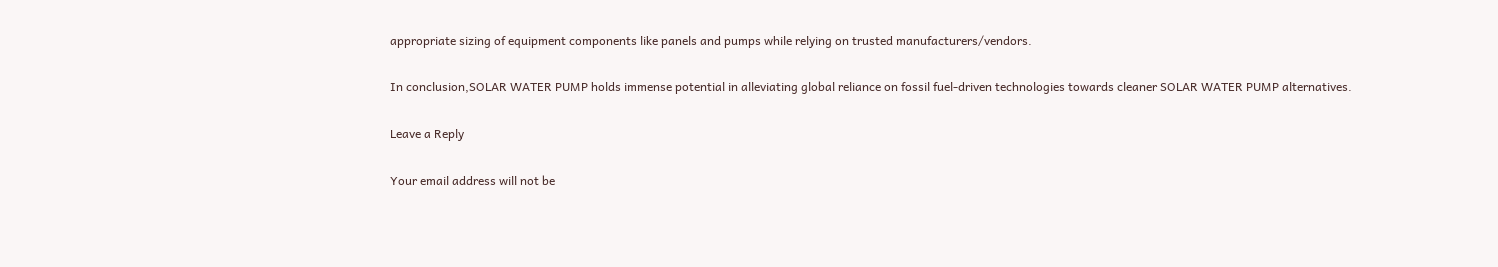appropriate sizing of equipment components like panels and pumps while relying on trusted manufacturers/vendors.

In conclusion,SOLAR WATER PUMP holds immense potential in alleviating global reliance on fossil fuel-driven technologies towards cleaner SOLAR WATER PUMP alternatives.

Leave a Reply

Your email address will not be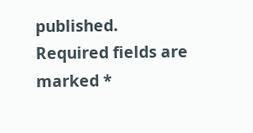published. Required fields are marked *